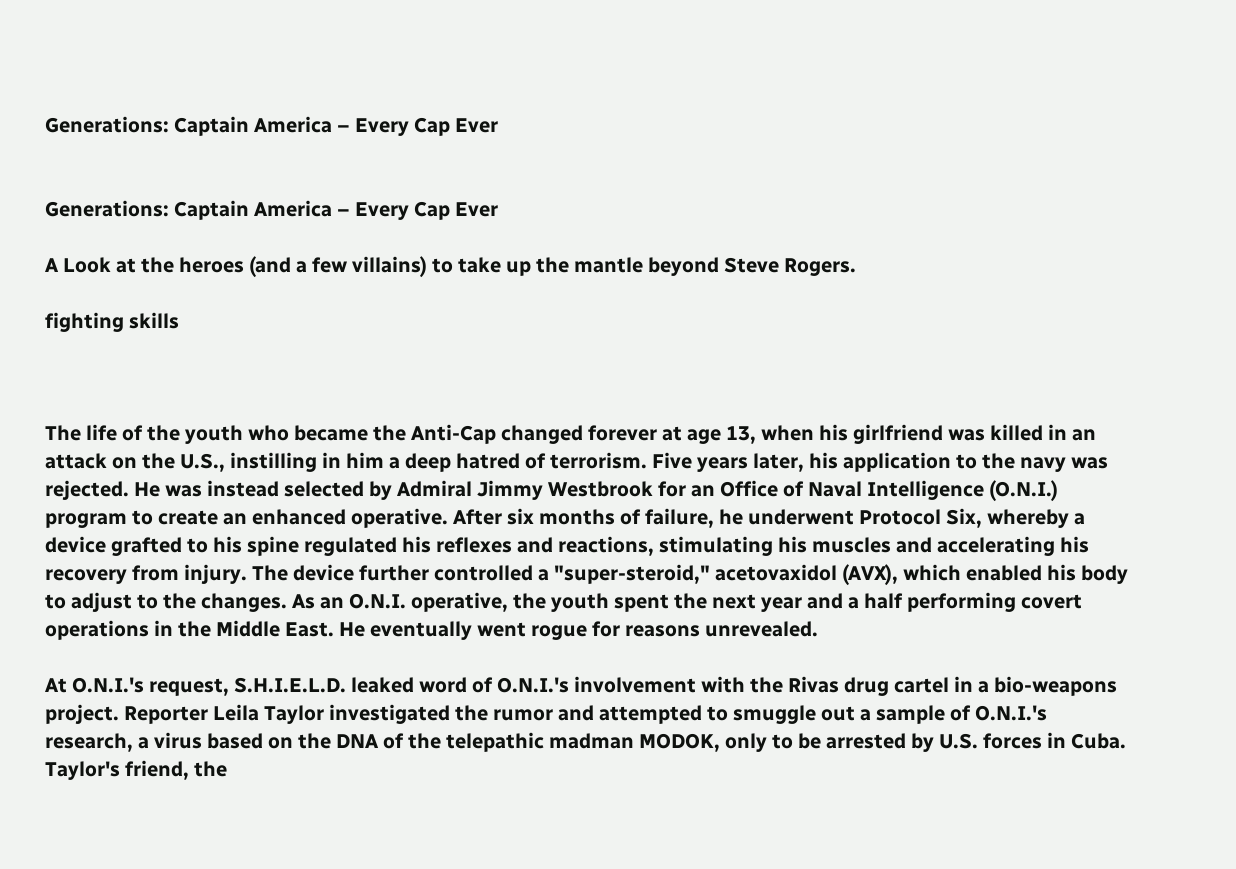Generations: Captain America – Every Cap Ever


Generations: Captain America – Every Cap Ever

A Look at the heroes (and a few villains) to take up the mantle beyond Steve Rogers.

fighting skills



The life of the youth who became the Anti-Cap changed forever at age 13, when his girlfriend was killed in an attack on the U.S., instilling in him a deep hatred of terrorism. Five years later, his application to the navy was rejected. He was instead selected by Admiral Jimmy Westbrook for an Office of Naval Intelligence (O.N.I.) program to create an enhanced operative. After six months of failure, he underwent Protocol Six, whereby a device grafted to his spine regulated his reflexes and reactions, stimulating his muscles and accelerating his recovery from injury. The device further controlled a "super-steroid," acetovaxidol (AVX), which enabled his body to adjust to the changes. As an O.N.I. operative, the youth spent the next year and a half performing covert operations in the Middle East. He eventually went rogue for reasons unrevealed.

At O.N.I.'s request, S.H.I.E.L.D. leaked word of O.N.I.'s involvement with the Rivas drug cartel in a bio-weapons project. Reporter Leila Taylor investigated the rumor and attempted to smuggle out a sample of O.N.I.'s research, a virus based on the DNA of the telepathic madman MODOK, only to be arrested by U.S. forces in Cuba. Taylor's friend, the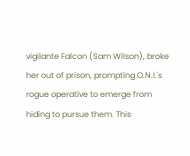vigilante Falcon (Sam Wilson), broke her out of prison, prompting O.N.I.'s rogue operative to emerge from hiding to pursue them. This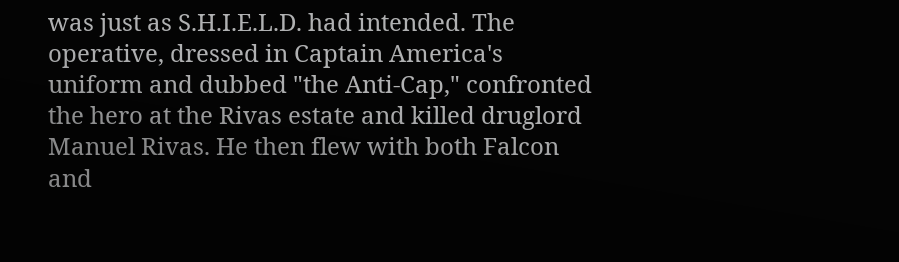was just as S.H.I.E.L.D. had intended. The operative, dressed in Captain America's uniform and dubbed "the Anti-Cap," confronted the hero at the Rivas estate and killed druglord Manuel Rivas. He then flew with both Falcon and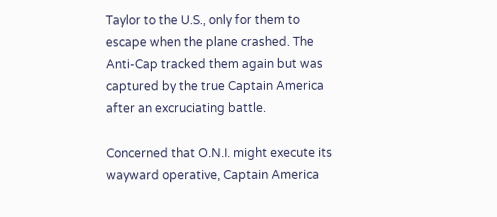Taylor to the U.S., only for them to escape when the plane crashed. The Anti-Cap tracked them again but was captured by the true Captain America after an excruciating battle.

Concerned that O.N.I. might execute its wayward operative, Captain America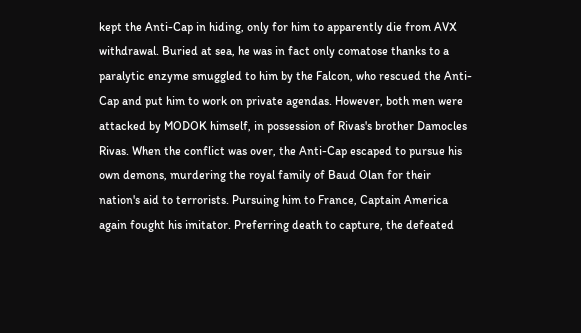kept the Anti-Cap in hiding, only for him to apparently die from AVX withdrawal. Buried at sea, he was in fact only comatose thanks to a paralytic enzyme smuggled to him by the Falcon, who rescued the Anti-Cap and put him to work on private agendas. However, both men were attacked by MODOK himself, in possession of Rivas's brother Damocles Rivas. When the conflict was over, the Anti-Cap escaped to pursue his own demons, murdering the royal family of Baud Olan for their nation's aid to terrorists. Pursuing him to France, Captain America again fought his imitator. Preferring death to capture, the defeated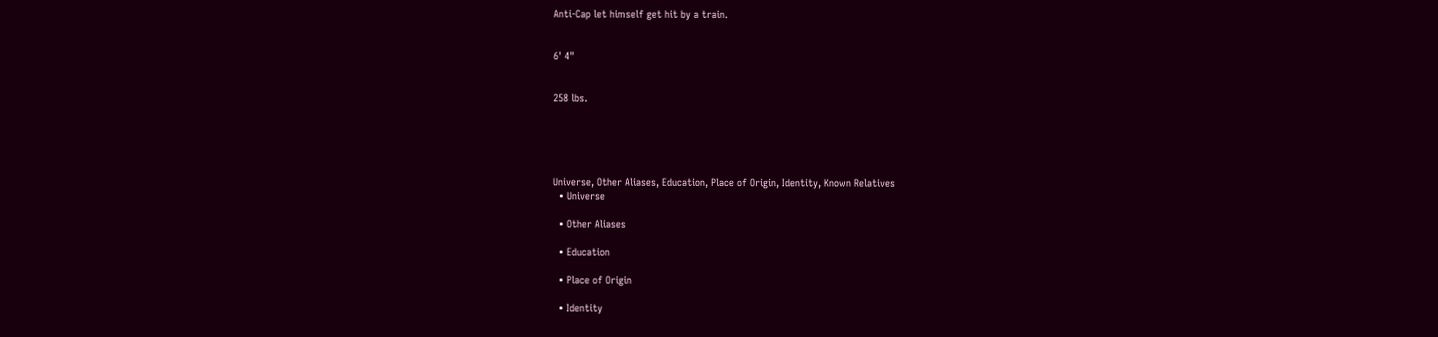Anti-Cap let himself get hit by a train.


6' 4"


258 lbs.





Universe, Other Aliases, Education, Place of Origin, Identity, Known Relatives
  • Universe

  • Other Aliases

  • Education

  • Place of Origin

  • Identity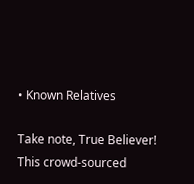• Known Relatives

Take note, True Believer! This crowd-sourced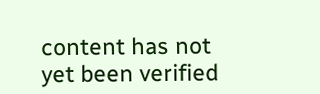content has not yet been verified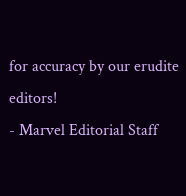for accuracy by our erudite editors!
- Marvel Editorial Staff